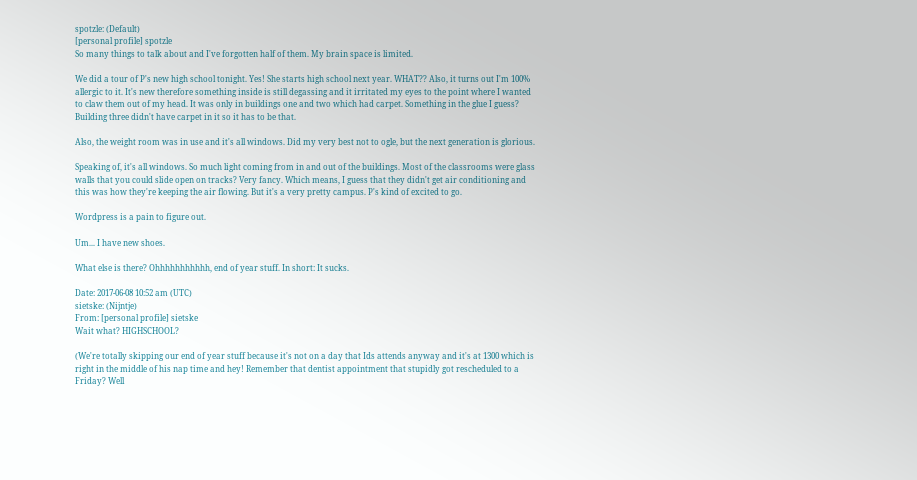spotzle: (Default)
[personal profile] spotzle
So many things to talk about and I've forgotten half of them. My brain space is limited.

We did a tour of P's new high school tonight. Yes! She starts high school next year. WHAT?? Also, it turns out I'm 100% allergic to it. It's new therefore something inside is still degassing and it irritated my eyes to the point where I wanted to claw them out of my head. It was only in buildings one and two which had carpet. Something in the glue I guess? Building three didn't have carpet in it so it has to be that.

Also, the weight room was in use and it's all windows. Did my very best not to ogle, but the next generation is glorious.

Speaking of, it's all windows. So much light coming from in and out of the buildings. Most of the classrooms were glass walls that you could slide open on tracks? Very fancy. Which means, I guess that they didn't get air conditioning and this was how they're keeping the air flowing. But it's a very pretty campus. P's kind of excited to go.

Wordpress is a pain to figure out.

Um... I have new shoes.

What else is there? Ohhhhhhhhhhh, end of year stuff. In short: It sucks.

Date: 2017-06-08 10:52 am (UTC)
sietske: (Nijntje)
From: [personal profile] sietske
Wait what? HIGHSCHOOL?

(We're totally skipping our end of year stuff because it's not on a day that Ids attends anyway and it's at 1300 which is right in the middle of his nap time and hey! Remember that dentist appointment that stupidly got rescheduled to a Friday? Well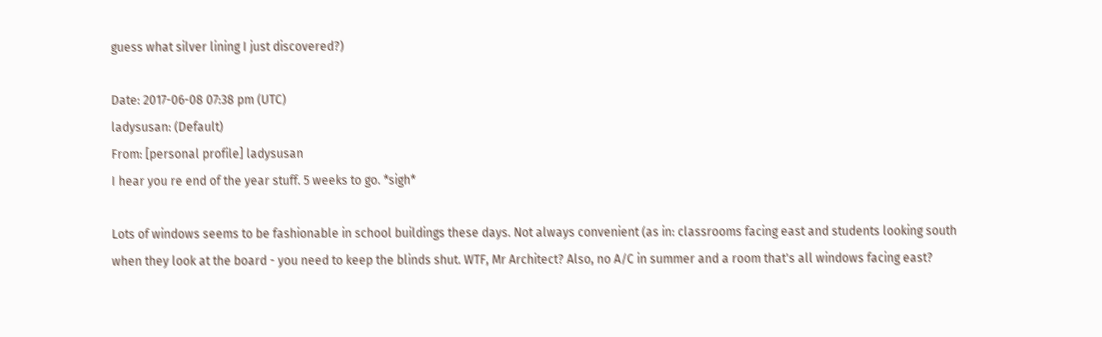guess what silver lining I just discovered?)

Date: 2017-06-08 07:38 pm (UTC)
ladysusan: (Default)
From: [personal profile] ladysusan
I hear you re end of the year stuff. 5 weeks to go. *sigh*

Lots of windows seems to be fashionable in school buildings these days. Not always convenient (as in: classrooms facing east and students looking south when they look at the board - you need to keep the blinds shut. WTF, Mr Architect? Also, no A/C in summer and a room that's all windows facing east?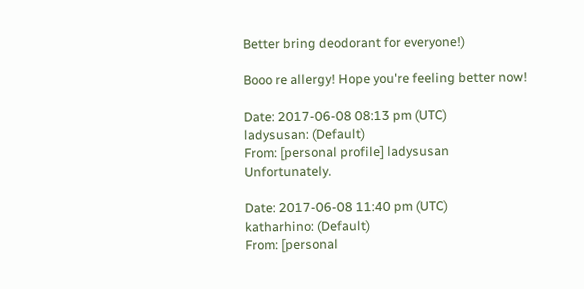Better bring deodorant for everyone!)

Booo re allergy! Hope you're feeling better now!

Date: 2017-06-08 08:13 pm (UTC)
ladysusan: (Default)
From: [personal profile] ladysusan
Unfortunately.

Date: 2017-06-08 11:40 pm (UTC)
katharhino: (Default)
From: [personal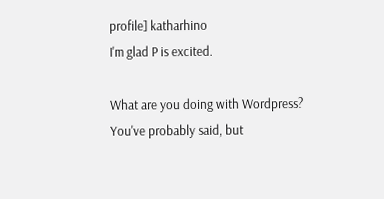profile] katharhino
I'm glad P is excited.

What are you doing with Wordpress? You've probably said, but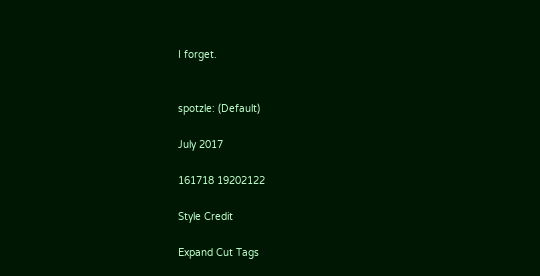I forget.


spotzle: (Default)

July 2017

161718 19202122

Style Credit

Expand Cut Tags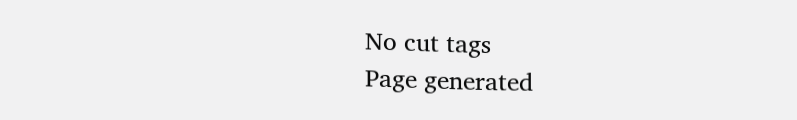No cut tags
Page generated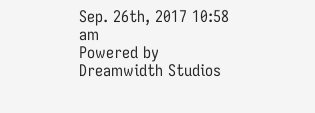Sep. 26th, 2017 10:58 am
Powered by Dreamwidth Studios